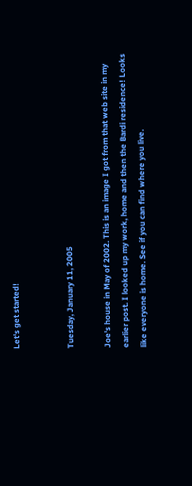Let's get started!


Tuesday, January 11, 2005

Joe's house in May of 2002. This is an image I got from that web site in my earlier post. I looked up my work, home and then the Bardi residence! Looks like everyone is home. See if you can find where you live.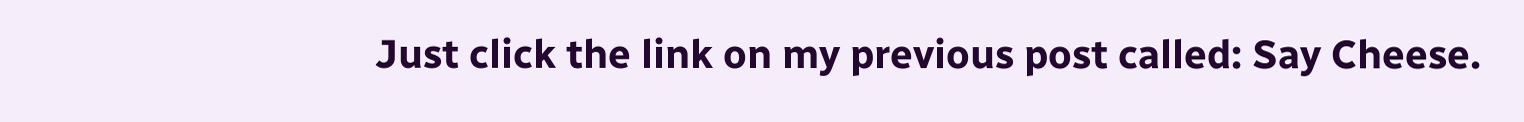Just click the link on my previous post called: Say Cheese.